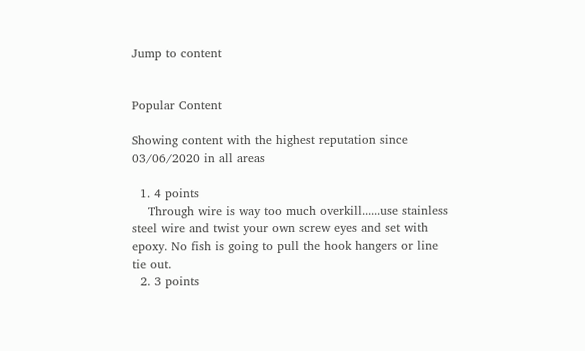Jump to content


Popular Content

Showing content with the highest reputation since 03/06/2020 in all areas

  1. 4 points
    Through wire is way too much overkill......use stainless steel wire and twist your own screw eyes and set with epoxy. No fish is going to pull the hook hangers or line tie out.
  2. 3 points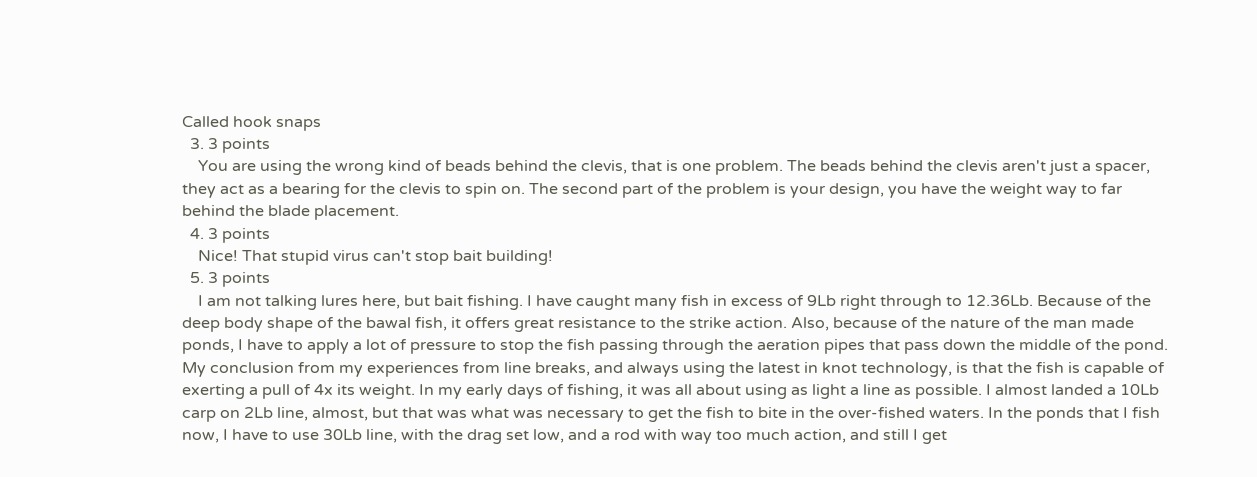Called hook snaps
  3. 3 points
    You are using the wrong kind of beads behind the clevis, that is one problem. The beads behind the clevis aren't just a spacer, they act as a bearing for the clevis to spin on. The second part of the problem is your design, you have the weight way to far behind the blade placement.
  4. 3 points
    Nice! That stupid virus can't stop bait building!
  5. 3 points
    I am not talking lures here, but bait fishing. I have caught many fish in excess of 9Lb right through to 12.36Lb. Because of the deep body shape of the bawal fish, it offers great resistance to the strike action. Also, because of the nature of the man made ponds, I have to apply a lot of pressure to stop the fish passing through the aeration pipes that pass down the middle of the pond. My conclusion from my experiences from line breaks, and always using the latest in knot technology, is that the fish is capable of exerting a pull of 4x its weight. In my early days of fishing, it was all about using as light a line as possible. I almost landed a 10Lb carp on 2Lb line, almost, but that was what was necessary to get the fish to bite in the over-fished waters. In the ponds that I fish now, I have to use 30Lb line, with the drag set low, and a rod with way too much action, and still I get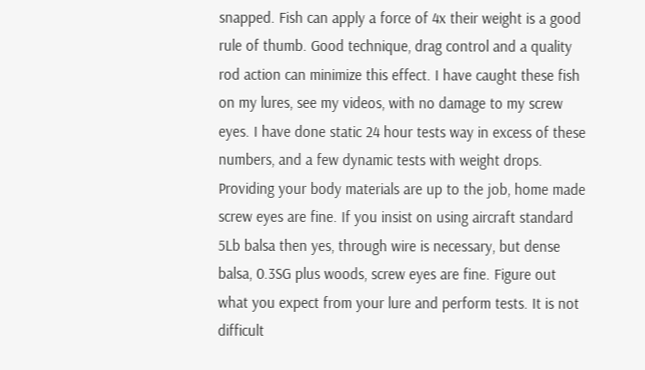snapped. Fish can apply a force of 4x their weight is a good rule of thumb. Good technique, drag control and a quality rod action can minimize this effect. I have caught these fish on my lures, see my videos, with no damage to my screw eyes. I have done static 24 hour tests way in excess of these numbers, and a few dynamic tests with weight drops. Providing your body materials are up to the job, home made screw eyes are fine. If you insist on using aircraft standard 5Lb balsa then yes, through wire is necessary, but dense balsa, 0.3SG plus woods, screw eyes are fine. Figure out what you expect from your lure and perform tests. It is not difficult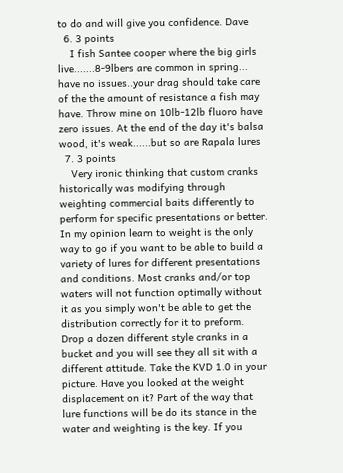to do and will give you confidence. Dave
  6. 3 points
    I fish Santee cooper where the big girls live.......8-9lbers are common in spring... have no issues..your drag should take care of the the amount of resistance a fish may have. Throw mine on 10lb-12lb fluoro have zero issues. At the end of the day it's balsa wood, it's weak......but so are Rapala lures
  7. 3 points
    Very ironic thinking that custom cranks historically was modifying through weighting commercial baits differently to perform for specific presentations or better. In my opinion learn to weight is the only way to go if you want to be able to build a variety of lures for different presentations and conditions. Most cranks and/or top waters will not function optimally without it as you simply won't be able to get the distribution correctly for it to preform. Drop a dozen different style cranks in a bucket and you will see they all sit with a different attitude. Take the KVD 1.0 in your picture. Have you looked at the weight displacement on it? Part of the way that lure functions will be do its stance in the water and weighting is the key. If you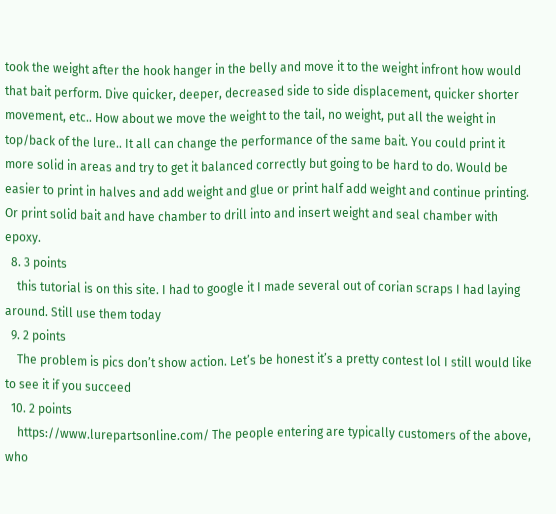took the weight after the hook hanger in the belly and move it to the weight infront how would that bait perform. Dive quicker, deeper, decreased side to side displacement, quicker shorter movement, etc.. How about we move the weight to the tail, no weight, put all the weight in top/back of the lure.. It all can change the performance of the same bait. You could print it more solid in areas and try to get it balanced correctly but going to be hard to do. Would be easier to print in halves and add weight and glue or print half add weight and continue printing. Or print solid bait and have chamber to drill into and insert weight and seal chamber with epoxy.
  8. 3 points
    this tutorial is on this site. I had to google it I made several out of corian scraps I had laying around. Still use them today
  9. 2 points
    The problem is pics don’t show action. Let’s be honest it’s a pretty contest lol I still would like to see it if you succeed
  10. 2 points
    https://www.lurepartsonline.com/ The people entering are typically customers of the above, who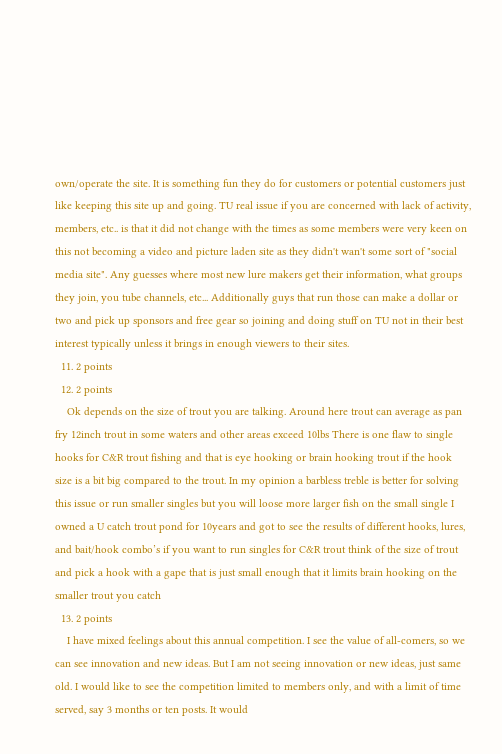own/operate the site. It is something fun they do for customers or potential customers just like keeping this site up and going. TU real issue if you are concerned with lack of activity, members, etc.. is that it did not change with the times as some members were very keen on this not becoming a video and picture laden site as they didn't wan't some sort of "social media site". Any guesses where most new lure makers get their information, what groups they join, you tube channels, etc... Additionally guys that run those can make a dollar or two and pick up sponsors and free gear so joining and doing stuff on TU not in their best interest typically unless it brings in enough viewers to their sites.
  11. 2 points
  12. 2 points
    Ok depends on the size of trout you are talking. Around here trout can average as pan fry 12inch trout in some waters and other areas exceed 10lbs There is one flaw to single hooks for C&R trout fishing and that is eye hooking or brain hooking trout if the hook size is a bit big compared to the trout. In my opinion a barbless treble is better for solving this issue or run smaller singles but you will loose more larger fish on the small single I owned a U catch trout pond for 10years and got to see the results of different hooks, lures, and bait/hook combo’s if you want to run singles for C&R trout think of the size of trout and pick a hook with a gape that is just small enough that it limits brain hooking on the smaller trout you catch
  13. 2 points
    I have mixed feelings about this annual competition. I see the value of all-comers, so we can see innovation and new ideas. But I am not seeing innovation or new ideas, just same old. I would like to see the competition limited to members only, and with a limit of time served, say 3 months or ten posts. It would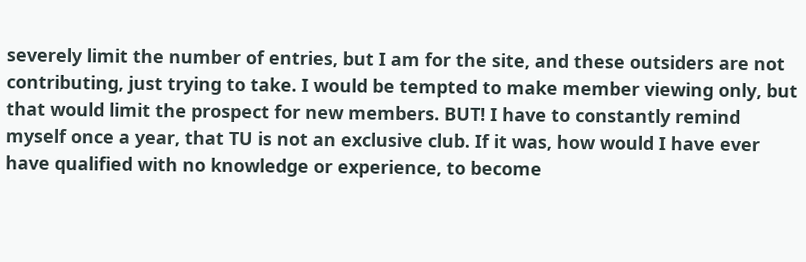severely limit the number of entries, but I am for the site, and these outsiders are not contributing, just trying to take. I would be tempted to make member viewing only, but that would limit the prospect for new members. BUT! I have to constantly remind myself once a year, that TU is not an exclusive club. If it was, how would I have ever have qualified with no knowledge or experience, to become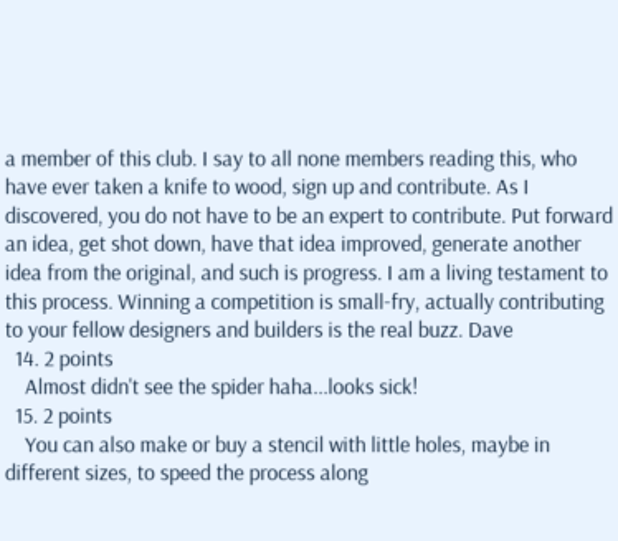a member of this club. I say to all none members reading this, who have ever taken a knife to wood, sign up and contribute. As I discovered, you do not have to be an expert to contribute. Put forward an idea, get shot down, have that idea improved, generate another idea from the original, and such is progress. I am a living testament to this process. Winning a competition is small-fry, actually contributing to your fellow designers and builders is the real buzz. Dave
  14. 2 points
    Almost didn't see the spider haha...looks sick!
  15. 2 points
    You can also make or buy a stencil with little holes, maybe in different sizes, to speed the process along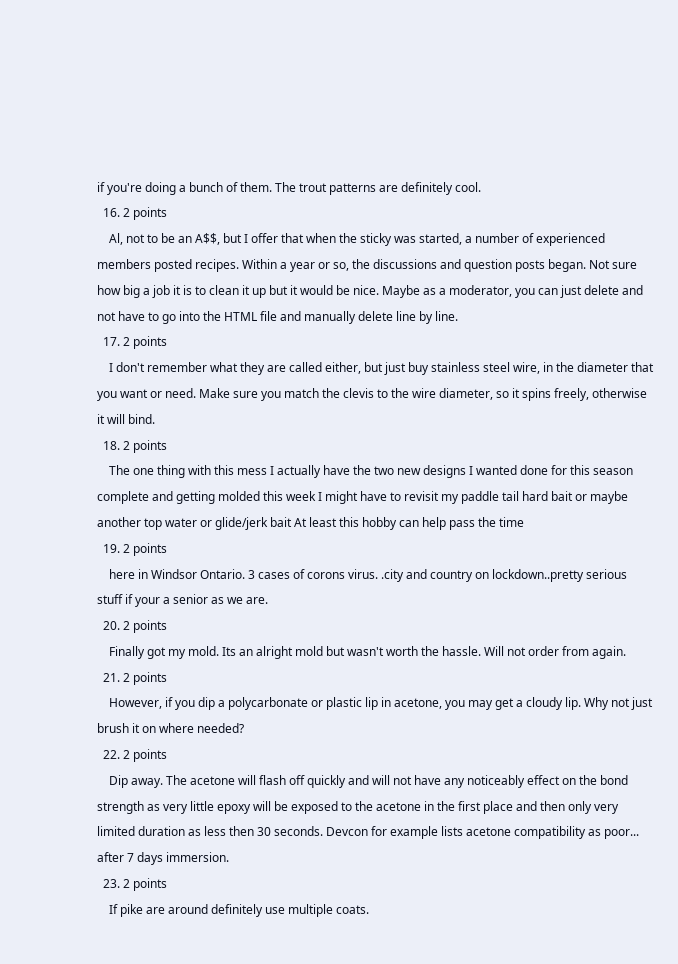if you're doing a bunch of them. The trout patterns are definitely cool.
  16. 2 points
    Al, not to be an A$$, but I offer that when the sticky was started, a number of experienced members posted recipes. Within a year or so, the discussions and question posts began. Not sure how big a job it is to clean it up but it would be nice. Maybe as a moderator, you can just delete and not have to go into the HTML file and manually delete line by line.
  17. 2 points
    I don't remember what they are called either, but just buy stainless steel wire, in the diameter that you want or need. Make sure you match the clevis to the wire diameter, so it spins freely, otherwise it will bind.
  18. 2 points
    The one thing with this mess I actually have the two new designs I wanted done for this season complete and getting molded this week I might have to revisit my paddle tail hard bait or maybe another top water or glide/jerk bait At least this hobby can help pass the time
  19. 2 points
    here in Windsor Ontario. 3 cases of corons virus. .city and country on lockdown..pretty serious stuff if your a senior as we are.
  20. 2 points
    Finally got my mold. Its an alright mold but wasn't worth the hassle. Will not order from again.
  21. 2 points
    However, if you dip a polycarbonate or plastic lip in acetone, you may get a cloudy lip. Why not just brush it on where needed?
  22. 2 points
    Dip away. The acetone will flash off quickly and will not have any noticeably effect on the bond strength as very little epoxy will be exposed to the acetone in the first place and then only very limited duration as less then 30 seconds. Devcon for example lists acetone compatibility as poor... after 7 days immersion.
  23. 2 points
    If pike are around definitely use multiple coats.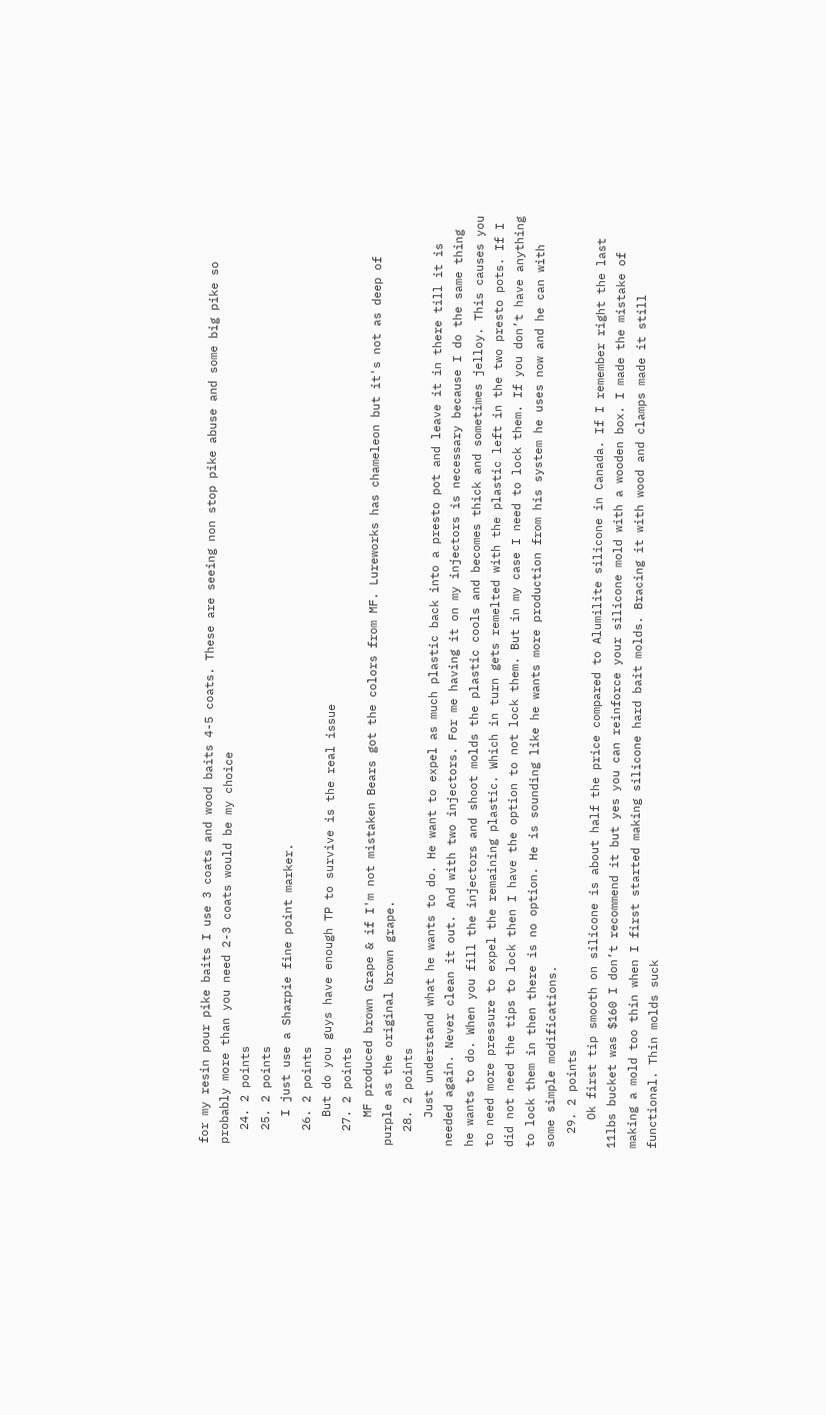for my resin pour pike baits I use 3 coats and wood baits 4-5 coats. These are seeing non stop pike abuse and some big pike so probably more than you need 2-3 coats would be my choice
  24. 2 points
  25. 2 points
    I just use a Sharpie fine point marker.
  26. 2 points
    But do you guys have enough TP to survive is the real issue
  27. 2 points
    MF produced brown Grape & if I'm not mistaken Bears got the colors from MF. Lureworks has chameleon but it's not as deep of purple as the original brown grape.
  28. 2 points
    Just understand what he wants to do. He want to expel as much plastic back into a presto pot and leave it in there till it is needed again. Never clean it out. And with two injectors. For me having it on my injectors is necessary because I do the same thing he wants to do. When you fill the injectors and shoot molds the plastic cools and becomes thick and sometimes jelloy. This causes you to need more pressure to expel the remaining plastic. Which in turn gets remelted with the plastic left in the two presto pots. If I did not need the tips to lock then I have the option to not lock them. But in my case I need to lock them. If you don’t have anything to lock them in then there is no option. He is sounding like he wants more production from his system he uses now and he can with some simple modifications.
  29. 2 points
    Ok first tip smooth on silicone is about half the price compared to Alumilite silicone in Canada. If I remember right the last 11lbs bucket was $160 I don’t recommend it but yes you can reinforce your silicone mold with a wooden box. I made the mistake of making a mold too thin when I first started making silicone hard bait molds. Bracing it with wood and clamps made it still functional. Thin molds suck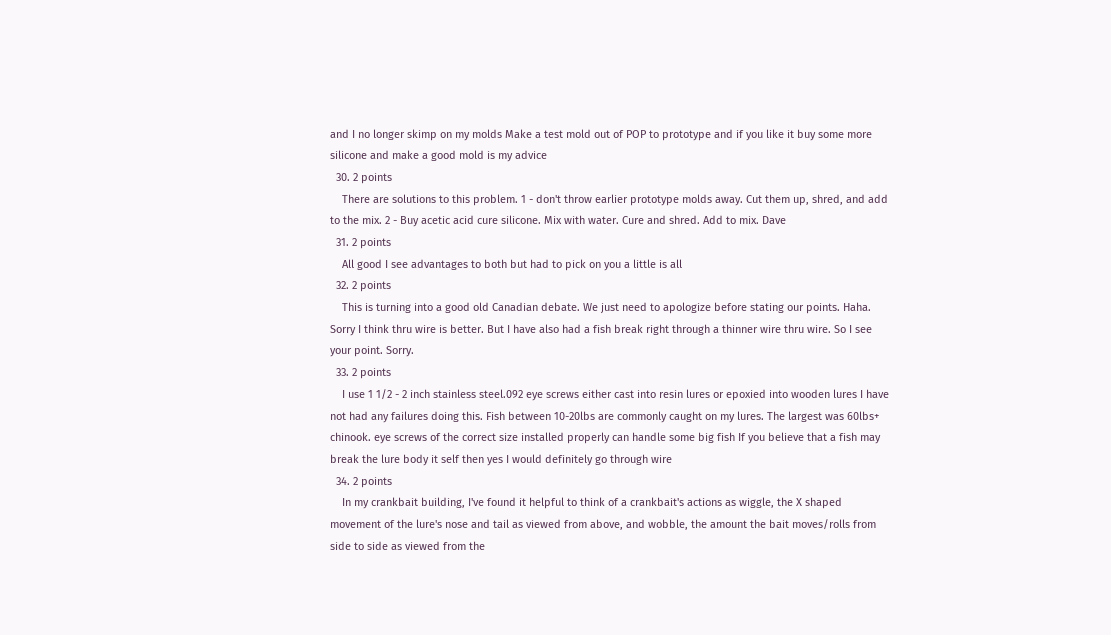and I no longer skimp on my molds Make a test mold out of POP to prototype and if you like it buy some more silicone and make a good mold is my advice
  30. 2 points
    There are solutions to this problem. 1 - don't throw earlier prototype molds away. Cut them up, shred, and add to the mix. 2 - Buy acetic acid cure silicone. Mix with water. Cure and shred. Add to mix. Dave
  31. 2 points
    All good I see advantages to both but had to pick on you a little is all
  32. 2 points
    This is turning into a good old Canadian debate. We just need to apologize before stating our points. Haha. Sorry I think thru wire is better. But I have also had a fish break right through a thinner wire thru wire. So I see your point. Sorry.
  33. 2 points
    I use 1 1/2 - 2 inch stainless steel.092 eye screws either cast into resin lures or epoxied into wooden lures I have not had any failures doing this. Fish between 10-20lbs are commonly caught on my lures. The largest was 60lbs+ chinook. eye screws of the correct size installed properly can handle some big fish If you believe that a fish may break the lure body it self then yes I would definitely go through wire
  34. 2 points
    In my crankbait building, I've found it helpful to think of a crankbait's actions as wiggle, the X shaped movement of the lure's nose and tail as viewed from above, and wobble, the amount the bait moves/rolls from side to side as viewed from the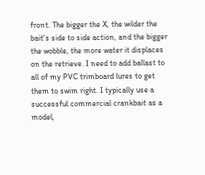front. The bigger the X, the wilder the bait's side to side action, and the bigger the wobble, the more water it displaces on the retrieve. I need to add ballast to all of my PVC trimboard lures to get them to swim right. I typically use a successful commercial crankbait as a model,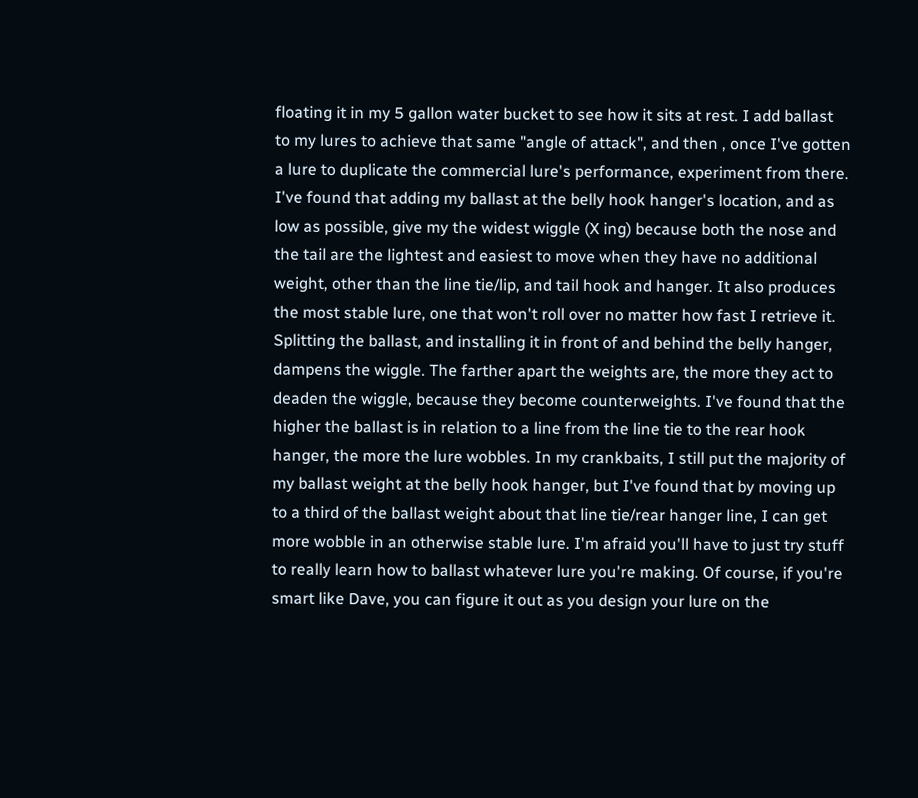floating it in my 5 gallon water bucket to see how it sits at rest. I add ballast to my lures to achieve that same "angle of attack", and then , once I've gotten a lure to duplicate the commercial lure's performance, experiment from there. I've found that adding my ballast at the belly hook hanger's location, and as low as possible, give my the widest wiggle (X ing) because both the nose and the tail are the lightest and easiest to move when they have no additional weight, other than the line tie/lip, and tail hook and hanger. It also produces the most stable lure, one that won't roll over no matter how fast I retrieve it. Splitting the ballast, and installing it in front of and behind the belly hanger, dampens the wiggle. The farther apart the weights are, the more they act to deaden the wiggle, because they become counterweights. I've found that the higher the ballast is in relation to a line from the line tie to the rear hook hanger, the more the lure wobbles. In my crankbaits, I still put the majority of my ballast weight at the belly hook hanger, but I've found that by moving up to a third of the ballast weight about that line tie/rear hanger line, I can get more wobble in an otherwise stable lure. I'm afraid you'll have to just try stuff to really learn how to ballast whatever lure you're making. Of course, if you're smart like Dave, you can figure it out as you design your lure on the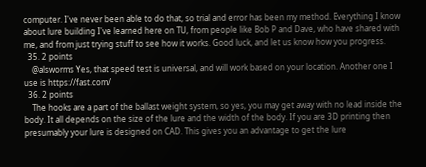computer. I've never been able to do that, so trial and error has been my method. Everything I know about lure building I've learned here on TU, from people like Bob P and Dave, who have shared with me, and from just trying stuff to see how it works. Good luck, and let us know how you progress.
  35. 2 points
    @alsworms Yes, that speed test is universal, and will work based on your location. Another one I use is https://fast.com/
  36. 2 points
    The hooks are a part of the ballast weight system, so yes, you may get away with no lead inside the body. It all depends on the size of the lure and the width of the body. If you are 3D printing then presumably your lure is designed on CAD. This gives you an advantage to get the lure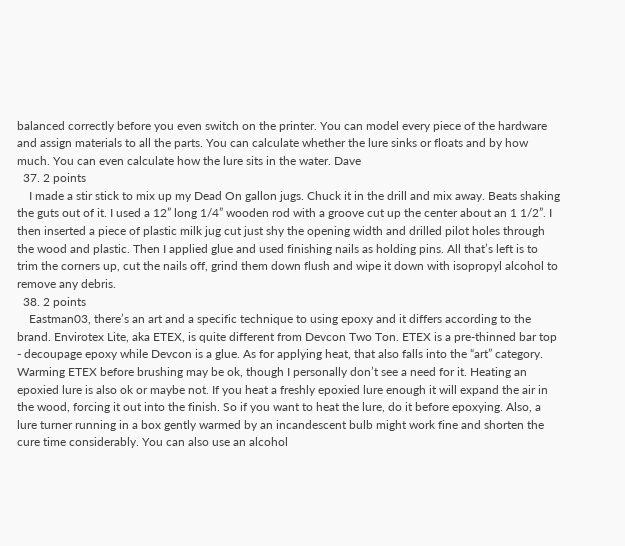balanced correctly before you even switch on the printer. You can model every piece of the hardware and assign materials to all the parts. You can calculate whether the lure sinks or floats and by how much. You can even calculate how the lure sits in the water. Dave
  37. 2 points
    I made a stir stick to mix up my Dead On gallon jugs. Chuck it in the drill and mix away. Beats shaking the guts out of it. I used a 12” long 1/4” wooden rod with a groove cut up the center about an 1 1/2”. I then inserted a piece of plastic milk jug cut just shy the opening width and drilled pilot holes through the wood and plastic. Then I applied glue and used finishing nails as holding pins. All that’s left is to trim the corners up, cut the nails off, grind them down flush and wipe it down with isopropyl alcohol to remove any debris.
  38. 2 points
    Eastman03, there’s an art and a specific technique to using epoxy and it differs according to the brand. Envirotex Lite, aka ETEX, is quite different from Devcon Two Ton. ETEX is a pre-thinned bar top - decoupage epoxy while Devcon is a glue. As for applying heat, that also falls into the “art” category. Warming ETEX before brushing may be ok, though I personally don’t see a need for it. Heating an epoxied lure is also ok or maybe not. If you heat a freshly epoxied lure enough it will expand the air in the wood, forcing it out into the finish. So if you want to heat the lure, do it before epoxying. Also, a lure turner running in a box gently warmed by an incandescent bulb might work fine and shorten the cure time considerably. You can also use an alcohol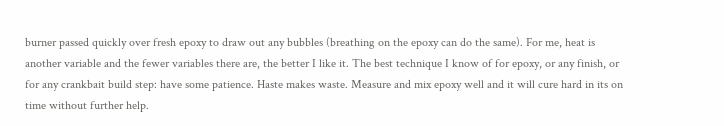burner passed quickly over fresh epoxy to draw out any bubbles (breathing on the epoxy can do the same). For me, heat is another variable and the fewer variables there are, the better I like it. The best technique I know of for epoxy, or any finish, or for any crankbait build step: have some patience. Haste makes waste. Measure and mix epoxy well and it will cure hard in its on time without further help.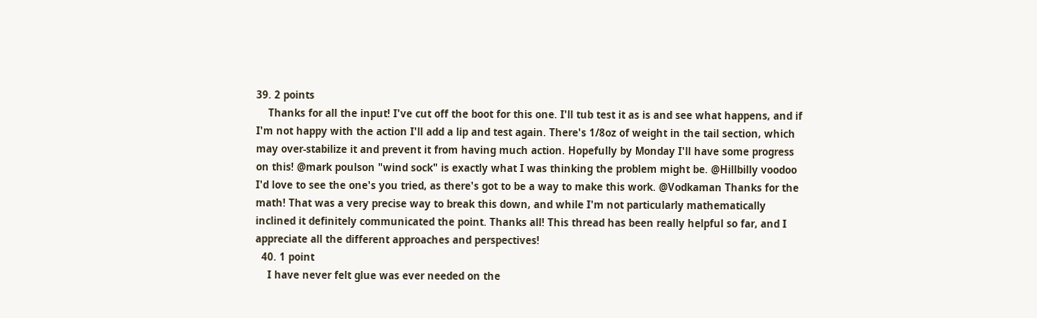39. 2 points
    Thanks for all the input! I've cut off the boot for this one. I'll tub test it as is and see what happens, and if I'm not happy with the action I'll add a lip and test again. There's 1/8oz of weight in the tail section, which may over-stabilize it and prevent it from having much action. Hopefully by Monday I'll have some progress on this! @mark poulson "wind sock" is exactly what I was thinking the problem might be. @Hillbilly voodoo I'd love to see the one's you tried, as there's got to be a way to make this work. @Vodkaman Thanks for the math! That was a very precise way to break this down, and while I'm not particularly mathematically inclined it definitely communicated the point. Thanks all! This thread has been really helpful so far, and I appreciate all the different approaches and perspectives!
  40. 1 point
    I have never felt glue was ever needed on the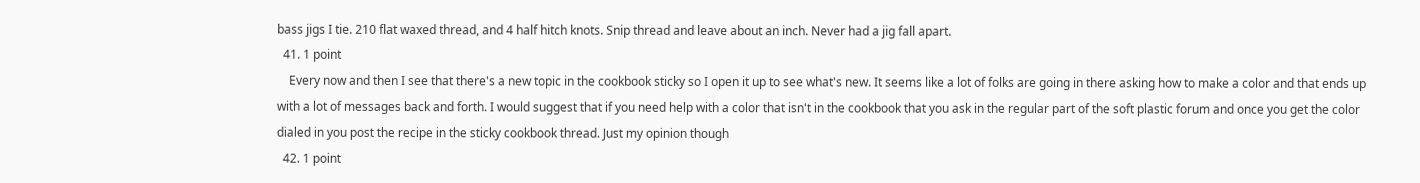bass jigs I tie. 210 flat waxed thread, and 4 half hitch knots. Snip thread and leave about an inch. Never had a jig fall apart.
  41. 1 point
    Every now and then I see that there's a new topic in the cookbook sticky so I open it up to see what's new. It seems like a lot of folks are going in there asking how to make a color and that ends up with a lot of messages back and forth. I would suggest that if you need help with a color that isn't in the cookbook that you ask in the regular part of the soft plastic forum and once you get the color dialed in you post the recipe in the sticky cookbook thread. Just my opinion though
  42. 1 point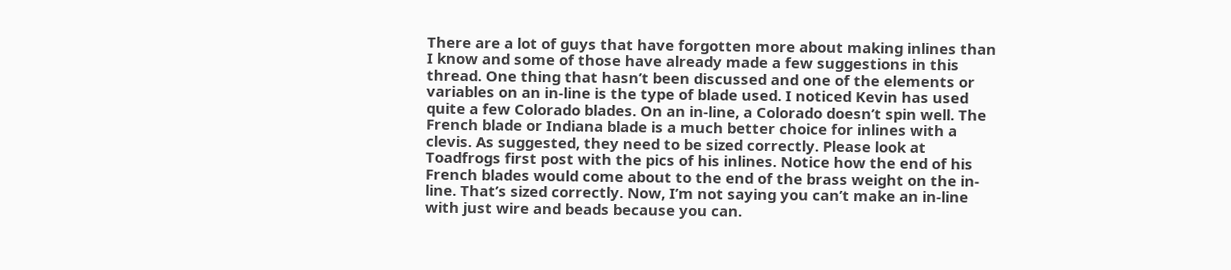There are a lot of guys that have forgotten more about making inlines than I know and some of those have already made a few suggestions in this thread. One thing that hasn’t been discussed and one of the elements or variables on an in-line is the type of blade used. I noticed Kevin has used quite a few Colorado blades. On an in-line, a Colorado doesn’t spin well. The French blade or Indiana blade is a much better choice for inlines with a clevis. As suggested, they need to be sized correctly. Please look at Toadfrogs first post with the pics of his inlines. Notice how the end of his French blades would come about to the end of the brass weight on the in-line. That’s sized correctly. Now, I’m not saying you can’t make an in-line with just wire and beads because you can.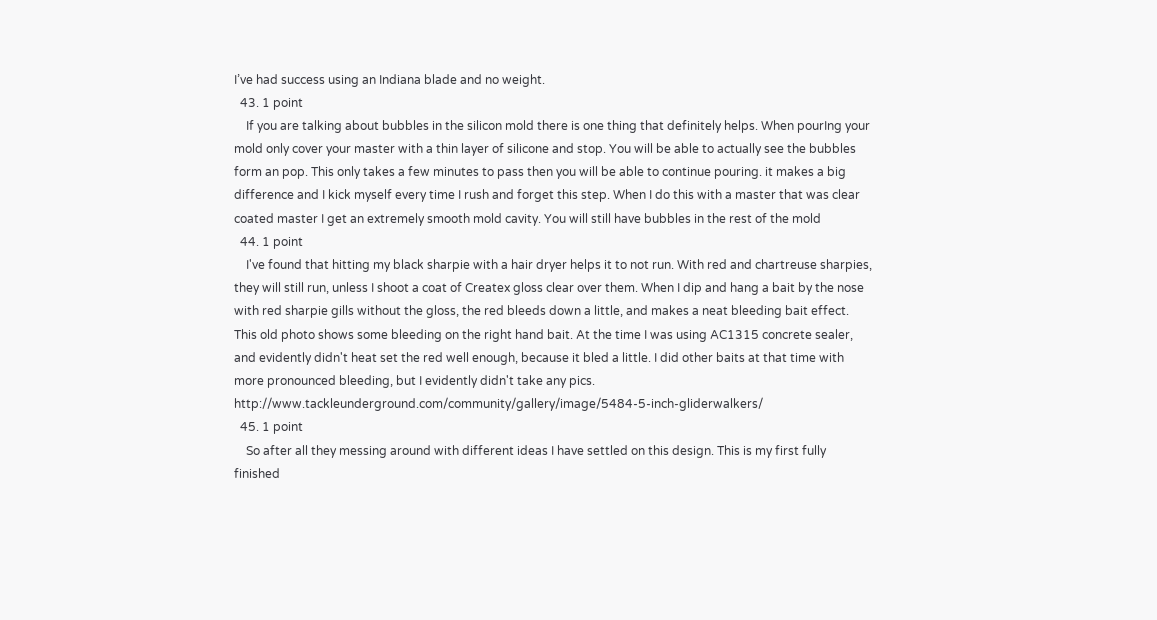I’ve had success using an Indiana blade and no weight.
  43. 1 point
    If you are talking about bubbles in the silicon mold there is one thing that definitely helps. When pourIng your mold only cover your master with a thin layer of silicone and stop. You will be able to actually see the bubbles form an pop. This only takes a few minutes to pass then you will be able to continue pouring. it makes a big difference and I kick myself every time I rush and forget this step. When I do this with a master that was clear coated master I get an extremely smooth mold cavity. You will still have bubbles in the rest of the mold
  44. 1 point
    I've found that hitting my black sharpie with a hair dryer helps it to not run. With red and chartreuse sharpies, they will still run, unless I shoot a coat of Createx gloss clear over them. When I dip and hang a bait by the nose with red sharpie gills without the gloss, the red bleeds down a little, and makes a neat bleeding bait effect. This old photo shows some bleeding on the right hand bait. At the time I was using AC1315 concrete sealer, and evidently didn't heat set the red well enough, because it bled a little. I did other baits at that time with more pronounced bleeding, but I evidently didn't take any pics. http://www.tackleunderground.com/community/gallery/image/5484-5-inch-gliderwalkers/
  45. 1 point
    So after all they messing around with different ideas I have settled on this design. This is my first fully finished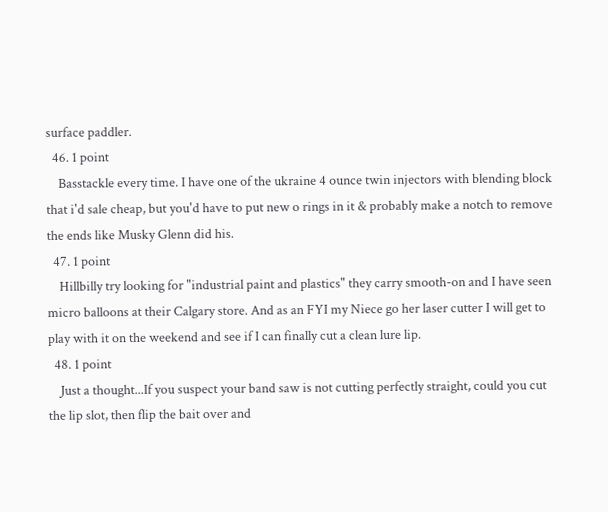surface paddler.
  46. 1 point
    Basstackle every time. I have one of the ukraine 4 ounce twin injectors with blending block that i'd sale cheap, but you'd have to put new o rings in it & probably make a notch to remove the ends like Musky Glenn did his.
  47. 1 point
    Hillbilly try looking for "industrial paint and plastics" they carry smooth-on and I have seen micro balloons at their Calgary store. And as an FYI my Niece go her laser cutter I will get to play with it on the weekend and see if I can finally cut a clean lure lip.
  48. 1 point
    Just a thought...If you suspect your band saw is not cutting perfectly straight, could you cut the lip slot, then flip the bait over and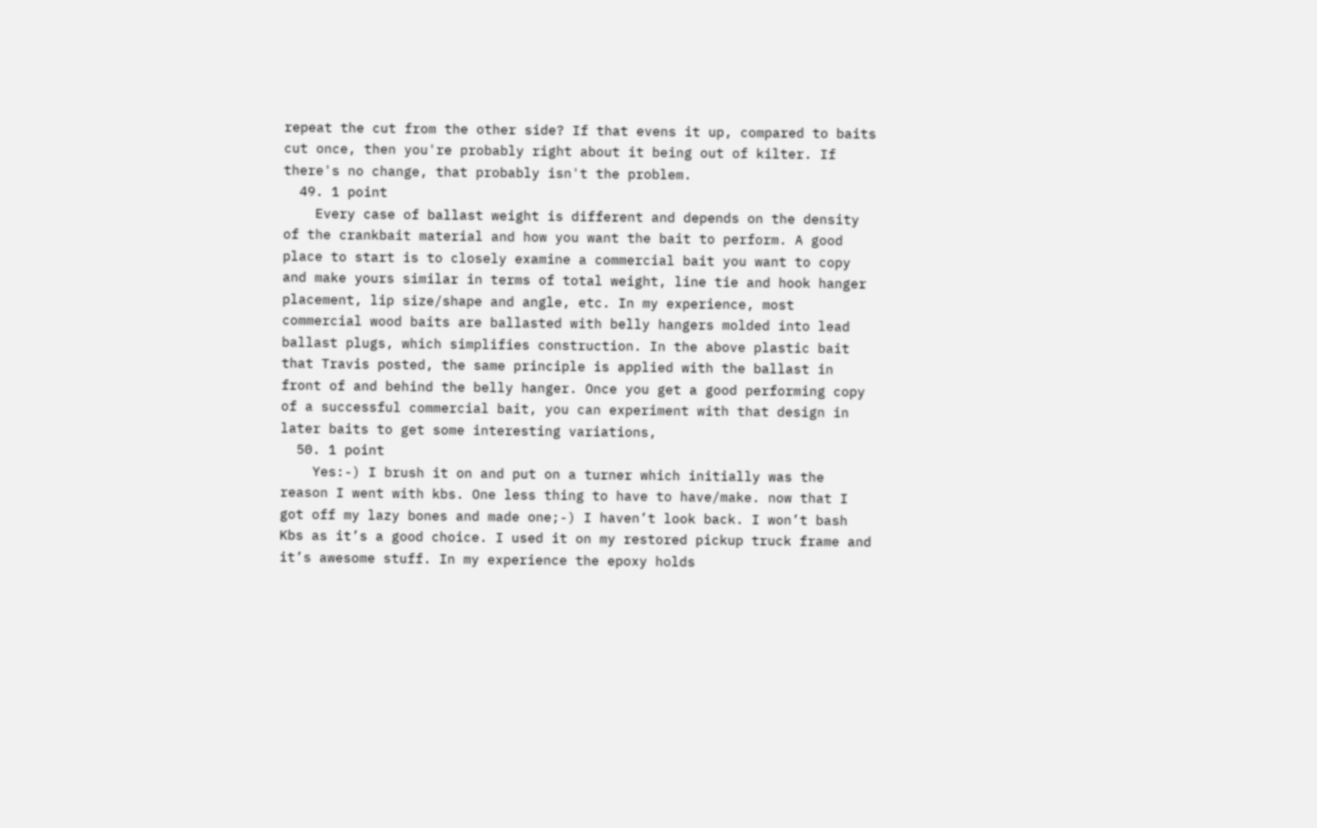repeat the cut from the other side? If that evens it up, compared to baits cut once, then you're probably right about it being out of kilter. If there's no change, that probably isn't the problem.
  49. 1 point
    Every case of ballast weight is different and depends on the density of the crankbait material and how you want the bait to perform. A good place to start is to closely examine a commercial bait you want to copy and make yours similar in terms of total weight, line tie and hook hanger placement, lip size/shape and angle, etc. In my experience, most commercial wood baits are ballasted with belly hangers molded into lead ballast plugs, which simplifies construction. In the above plastic bait that Travis posted, the same principle is applied with the ballast in front of and behind the belly hanger. Once you get a good performing copy of a successful commercial bait, you can experiment with that design in later baits to get some interesting variations,
  50. 1 point
    Yes:-) I brush it on and put on a turner which initially was the reason I went with kbs. One less thing to have to have/make. now that I got off my lazy bones and made one;-) I haven’t look back. I won’t bash Kbs as it’s a good choice. I used it on my restored pickup truck frame and it’s awesome stuff. In my experience the epoxy holds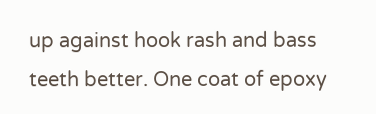up against hook rash and bass teeth better. One coat of epoxy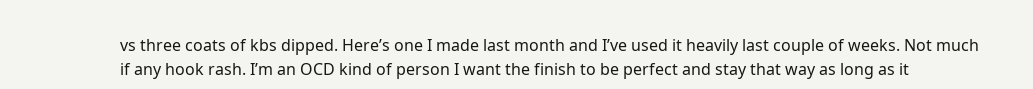vs three coats of kbs dipped. Here’s one I made last month and I’ve used it heavily last couple of weeks. Not much if any hook rash. I’m an OCD kind of person I want the finish to be perfect and stay that way as long as it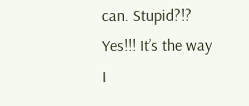can. Stupid?!? Yes!!! It’s the way I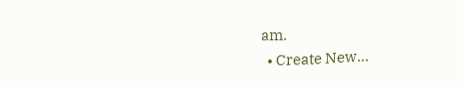am.
  • Create New...